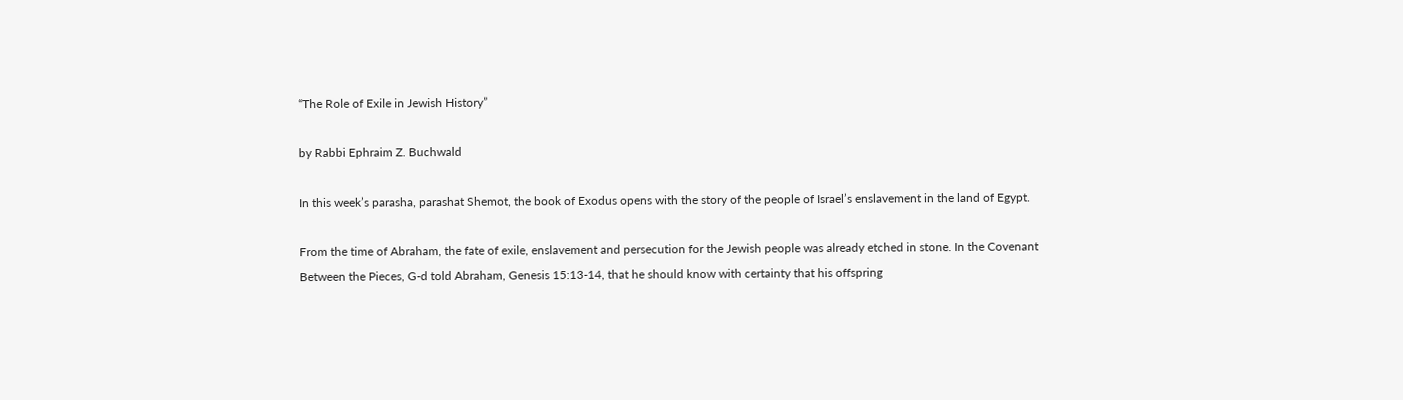“The Role of Exile in Jewish History”

by Rabbi Ephraim Z. Buchwald

In this week’s parasha, parashat Shemot, the book of Exodus opens with the story of the people of Israel’s enslavement in the land of Egypt.

From the time of Abraham, the fate of exile, enslavement and persecution for the Jewish people was already etched in stone. In the Covenant Between the Pieces, G-d told Abraham, Genesis 15:13-14, that he should know with certainty that his offspring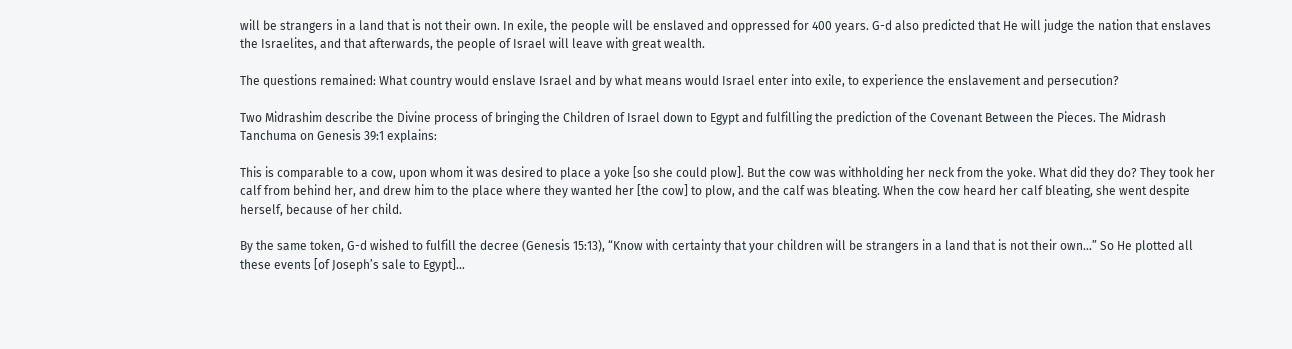will be strangers in a land that is not their own. In exile, the people will be enslaved and oppressed for 400 years. G-d also predicted that He will judge the nation that enslaves the Israelites, and that afterwards, the people of Israel will leave with great wealth.

The questions remained: What country would enslave Israel and by what means would Israel enter into exile, to experience the enslavement and persecution?

Two Midrashim describe the Divine process of bringing the Children of Israel down to Egypt and fulfilling the prediction of the Covenant Between the Pieces. The Midrash Tanchuma on Genesis 39:1 explains:

This is comparable to a cow, upon whom it was desired to place a yoke [so she could plow]. But the cow was withholding her neck from the yoke. What did they do? They took her calf from behind her, and drew him to the place where they wanted her [the cow] to plow, and the calf was bleating. When the cow heard her calf bleating, she went despite herself, because of her child.

By the same token, G-d wished to fulfill the decree (Genesis 15:13), “Know with certainty that your children will be strangers in a land that is not their own…” So He plotted all these events [of Joseph’s sale to Egypt]…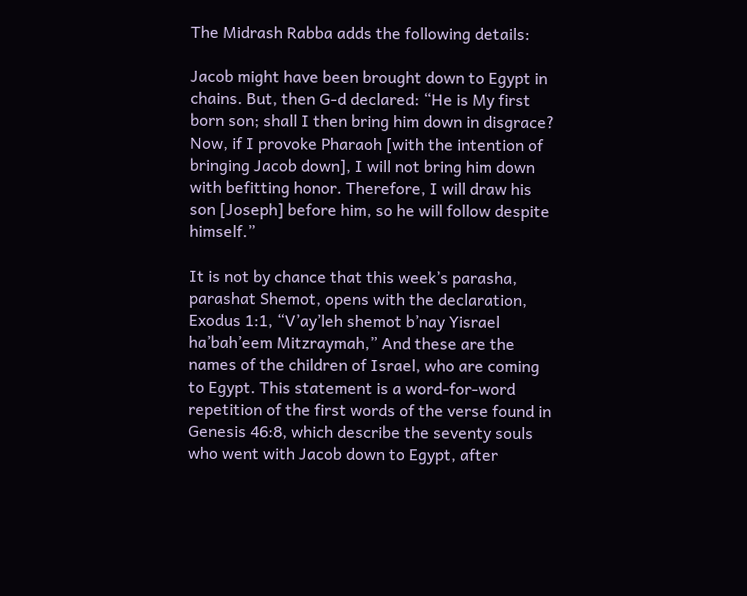The Midrash Rabba adds the following details:

Jacob might have been brought down to Egypt in chains. But, then G-d declared: “He is My first born son; shall I then bring him down in disgrace? Now, if I provoke Pharaoh [with the intention of bringing Jacob down], I will not bring him down with befitting honor. Therefore, I will draw his son [Joseph] before him, so he will follow despite himself.”

It is not by chance that this week’s parasha, parashat Shemot, opens with the declaration, Exodus 1:1, “V’ay’leh shemot b’nay Yisrael ha’bah’eem Mitzraymah,” And these are the names of the children of Israel, who are coming to Egypt. This statement is a word-for-word repetition of the first words of the verse found in Genesis 46:8, which describe the seventy souls who went with Jacob down to Egypt, after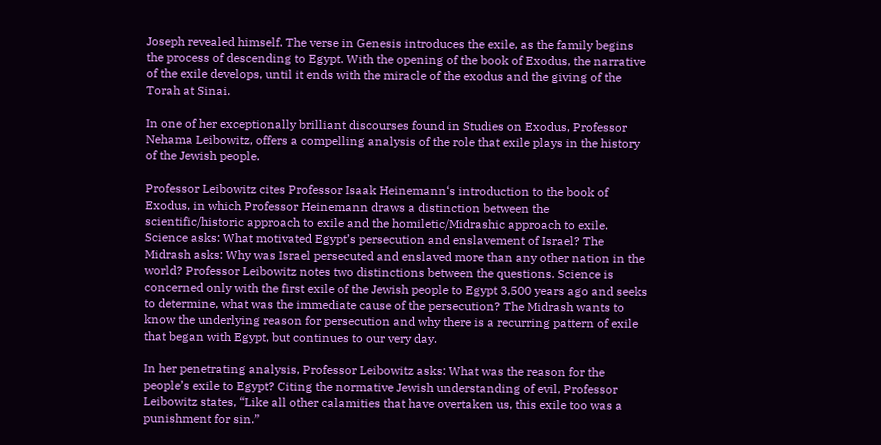Joseph revealed himself. The verse in Genesis introduces the exile, as the family begins the process of descending to Egypt. With the opening of the book of Exodus, the narrative of the exile develops, until it ends with the miracle of the exodus and the giving of the Torah at Sinai.

In one of her exceptionally brilliant discourses found in Studies on Exodus, Professor Nehama Leibowitz, offers a compelling analysis of the role that exile plays in the history of the Jewish people.

Professor Leibowitz cites Professor Isaak Heinemann‘s introduction to the book of Exodus, in which Professor Heinemann draws a distinction between the scientific/historic approach to exile and the homiletic/Midrashic approach to exile. Science asks: What motivated Egypt’s persecution and enslavement of Israel? The Midrash asks: Why was Israel persecuted and enslaved more than any other nation in the world? Professor Leibowitz notes two distinctions between the questions. Science is concerned only with the first exile of the Jewish people to Egypt 3,500 years ago and seeks to determine, what was the immediate cause of the persecution? The Midrash wants to know the underlying reason for persecution and why there is a recurring pattern of exile that began with Egypt, but continues to our very day.

In her penetrating analysis, Professor Leibowitz asks: What was the reason for the people’s exile to Egypt? Citing the normative Jewish understanding of evil, Professor Leibowitz states, “Like all other calamities that have overtaken us, this exile too was a punishment for sin.”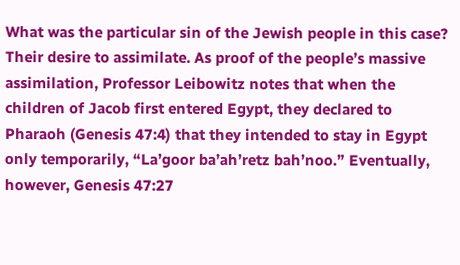What was the particular sin of the Jewish people in this case? Their desire to assimilate. As proof of the people’s massive assimilation, Professor Leibowitz notes that when the children of Jacob first entered Egypt, they declared to Pharaoh (Genesis 47:4) that they intended to stay in Egypt only temporarily, “La’goor ba’ah’retz bah’noo.” Eventually, however, Genesis 47:27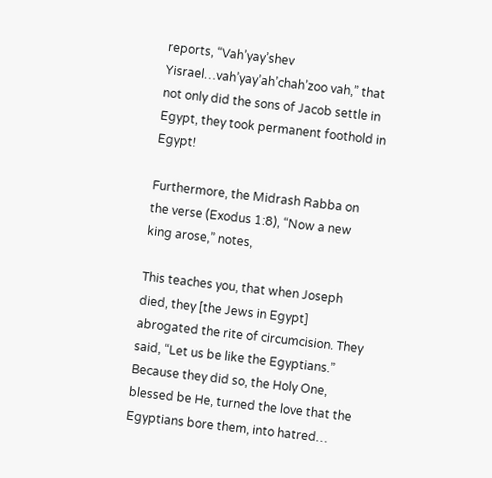reports, “Vah’yay’shev Yisrael…vah’yay’ah’chah’zoo vah,” that not only did the sons of Jacob settle in Egypt, they took permanent foothold in Egypt!

Furthermore, the Midrash Rabba on the verse (Exodus 1:8), “Now a new king arose,” notes,

This teaches you, that when Joseph died, they [the Jews in Egypt] abrogated the rite of circumcision. They said, “Let us be like the Egyptians.” Because they did so, the Holy One, blessed be He, turned the love that the Egyptians bore them, into hatred…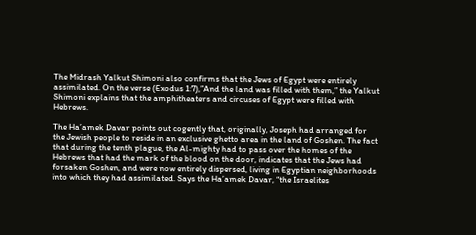The Midrash Yalkut Shimoni also confirms that the Jews of Egypt were entirely assimilated. On the verse (Exodus 1:7),”And the land was filled with them,” the Yalkut Shimoni explains that the amphitheaters and circuses of Egypt were filled with Hebrews.

The Ha’amek Davar points out cogently that, originally, Joseph had arranged for the Jewish people to reside in an exclusive ghetto area in the land of Goshen. The fact that during the tenth plague, the Al-mighty had to pass over the homes of the Hebrews that had the mark of the blood on the door, indicates that the Jews had forsaken Goshen, and were now entirely dispersed, living in Egyptian neighborhoods into which they had assimilated. Says the Ha’amek Davar, “the Israelites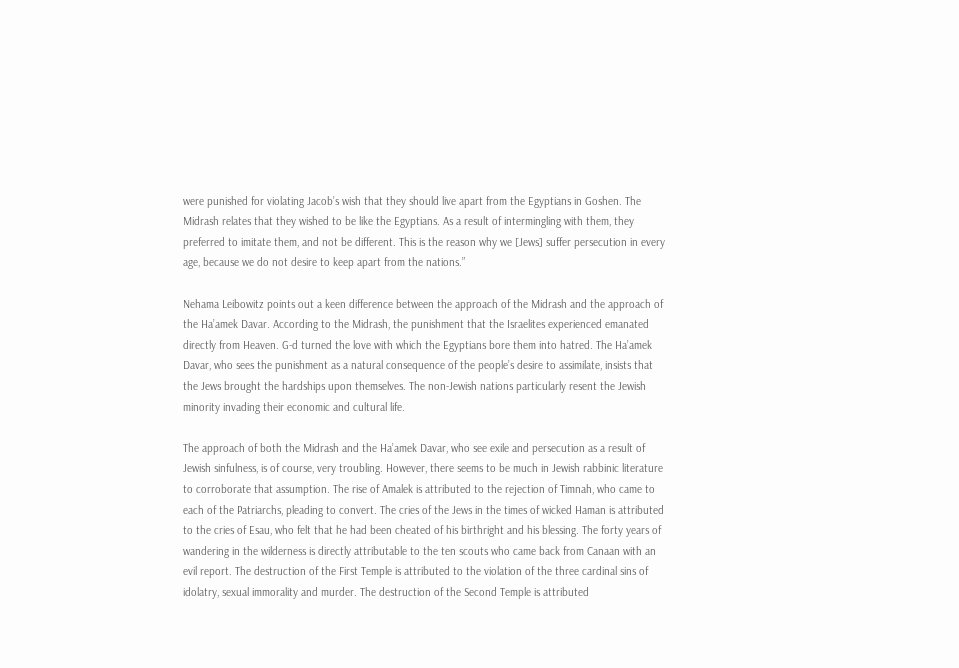were punished for violating Jacob’s wish that they should live apart from the Egyptians in Goshen. The Midrash relates that they wished to be like the Egyptians. As a result of intermingling with them, they preferred to imitate them, and not be different. This is the reason why we [Jews] suffer persecution in every age, because we do not desire to keep apart from the nations.”

Nehama Leibowitz points out a keen difference between the approach of the Midrash and the approach of the Ha’amek Davar. According to the Midrash, the punishment that the Israelites experienced emanated directly from Heaven. G-d turned the love with which the Egyptians bore them into hatred. The Ha’amek Davar, who sees the punishment as a natural consequence of the people’s desire to assimilate, insists that the Jews brought the hardships upon themselves. The non-Jewish nations particularly resent the Jewish minority invading their economic and cultural life.

The approach of both the Midrash and the Ha’amek Davar, who see exile and persecution as a result of Jewish sinfulness, is of course, very troubling. However, there seems to be much in Jewish rabbinic literature to corroborate that assumption. The rise of Amalek is attributed to the rejection of Timnah, who came to each of the Patriarchs, pleading to convert. The cries of the Jews in the times of wicked Haman is attributed to the cries of Esau, who felt that he had been cheated of his birthright and his blessing. The forty years of wandering in the wilderness is directly attributable to the ten scouts who came back from Canaan with an evil report. The destruction of the First Temple is attributed to the violation of the three cardinal sins of idolatry, sexual immorality and murder. The destruction of the Second Temple is attributed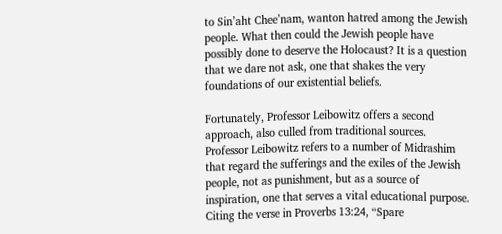to Sin’aht Chee’nam, wanton hatred among the Jewish people. What then could the Jewish people have possibly done to deserve the Holocaust? It is a question that we dare not ask, one that shakes the very foundations of our existential beliefs.

Fortunately, Professor Leibowitz offers a second approach, also culled from traditional sources. Professor Leibowitz refers to a number of Midrashim that regard the sufferings and the exiles of the Jewish people, not as punishment, but as a source of inspiration, one that serves a vital educational purpose. Citing the verse in Proverbs 13:24, “Spare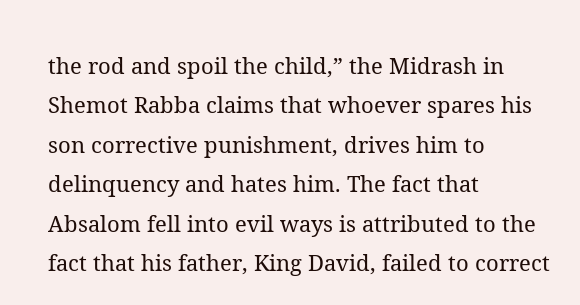the rod and spoil the child,” the Midrash in Shemot Rabba claims that whoever spares his son corrective punishment, drives him to delinquency and hates him. The fact that Absalom fell into evil ways is attributed to the fact that his father, King David, failed to correct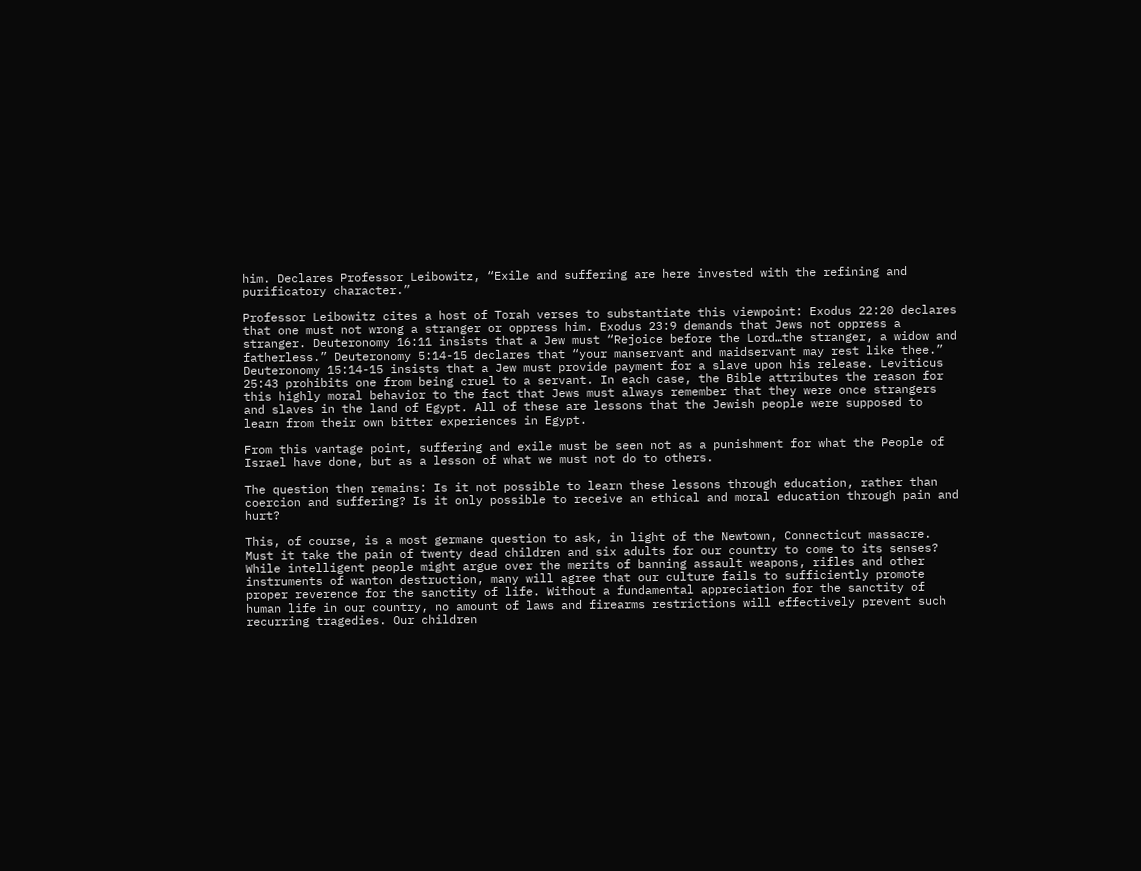him. Declares Professor Leibowitz, “Exile and suffering are here invested with the refining and purificatory character.”

Professor Leibowitz cites a host of Torah verses to substantiate this viewpoint: Exodus 22:20 declares that one must not wrong a stranger or oppress him. Exodus 23:9 demands that Jews not oppress a stranger. Deuteronomy 16:11 insists that a Jew must “Rejoice before the Lord…the stranger, a widow and fatherless.” Deuteronomy 5:14-15 declares that “your manservant and maidservant may rest like thee.” Deuteronomy 15:14-15 insists that a Jew must provide payment for a slave upon his release. Leviticus 25:43 prohibits one from being cruel to a servant. In each case, the Bible attributes the reason for this highly moral behavior to the fact that Jews must always remember that they were once strangers and slaves in the land of Egypt. All of these are lessons that the Jewish people were supposed to learn from their own bitter experiences in Egypt.

From this vantage point, suffering and exile must be seen not as a punishment for what the People of Israel have done, but as a lesson of what we must not do to others.

The question then remains: Is it not possible to learn these lessons through education, rather than coercion and suffering? Is it only possible to receive an ethical and moral education through pain and hurt?

This, of course, is a most germane question to ask, in light of the Newtown, Connecticut massacre. Must it take the pain of twenty dead children and six adults for our country to come to its senses? While intelligent people might argue over the merits of banning assault weapons, rifles and other instruments of wanton destruction, many will agree that our culture fails to sufficiently promote proper reverence for the sanctity of life. Without a fundamental appreciation for the sanctity of human life in our country, no amount of laws and firearms restrictions will effectively prevent such recurring tragedies. Our children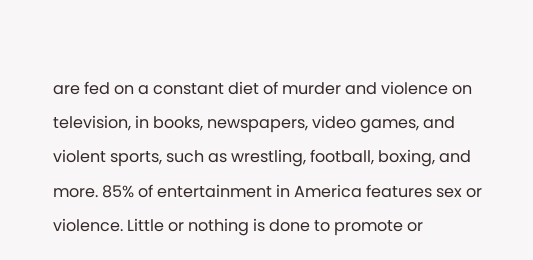are fed on a constant diet of murder and violence on television, in books, newspapers, video games, and violent sports, such as wrestling, football, boxing, and more. 85% of entertainment in America features sex or violence. Little or nothing is done to promote or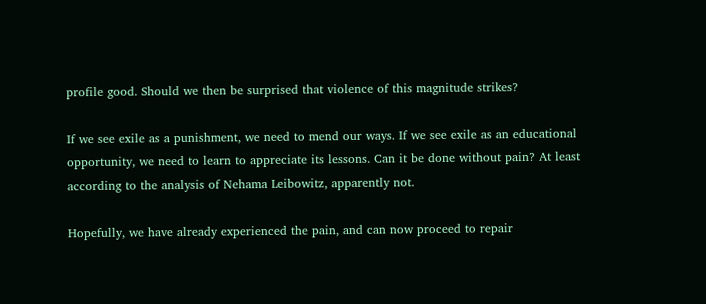profile good. Should we then be surprised that violence of this magnitude strikes?

If we see exile as a punishment, we need to mend our ways. If we see exile as an educational opportunity, we need to learn to appreciate its lessons. Can it be done without pain? At least according to the analysis of Nehama Leibowitz, apparently not.

Hopefully, we have already experienced the pain, and can now proceed to repair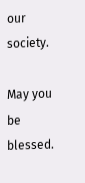our society.

May you be blessed.